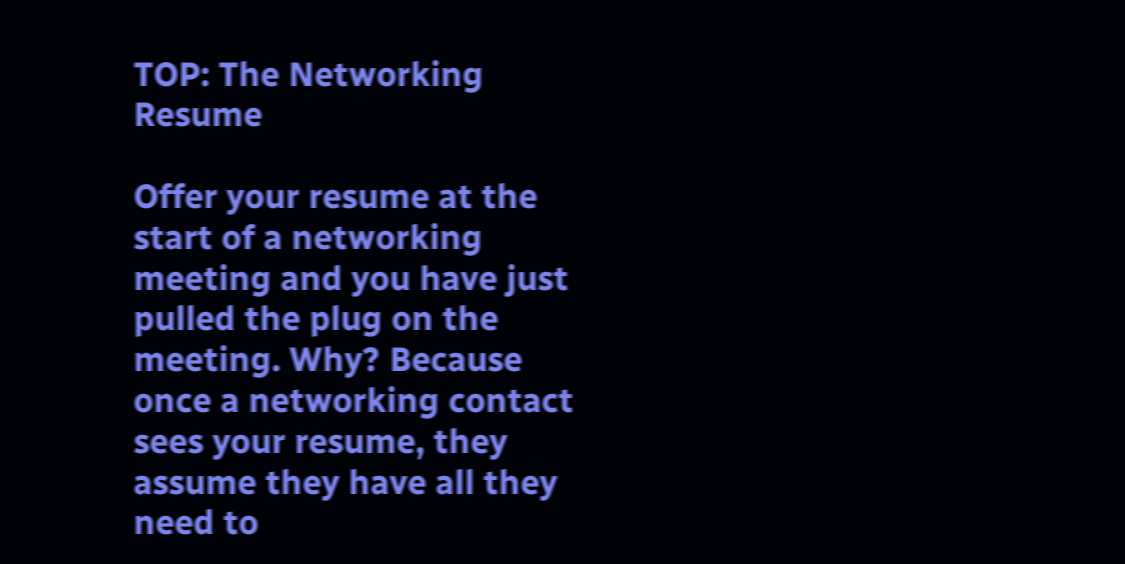TOP: The Networking Resume

Offer your resume at the start of a networking meeting and you have just pulled the plug on the meeting. Why? Because once a networking contact sees your resume, they assume they have all they need to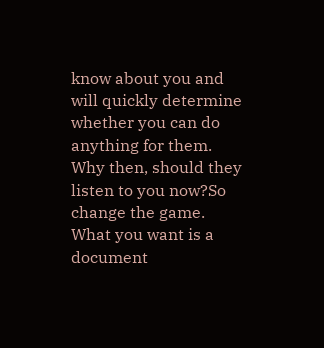know about you and will quickly determine whether you can do anything for them. Why then, should they listen to you now?So change the game. What you want is a document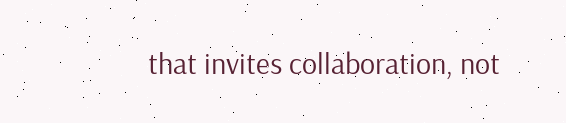that invites collaboration, not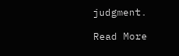judgment.

Read More